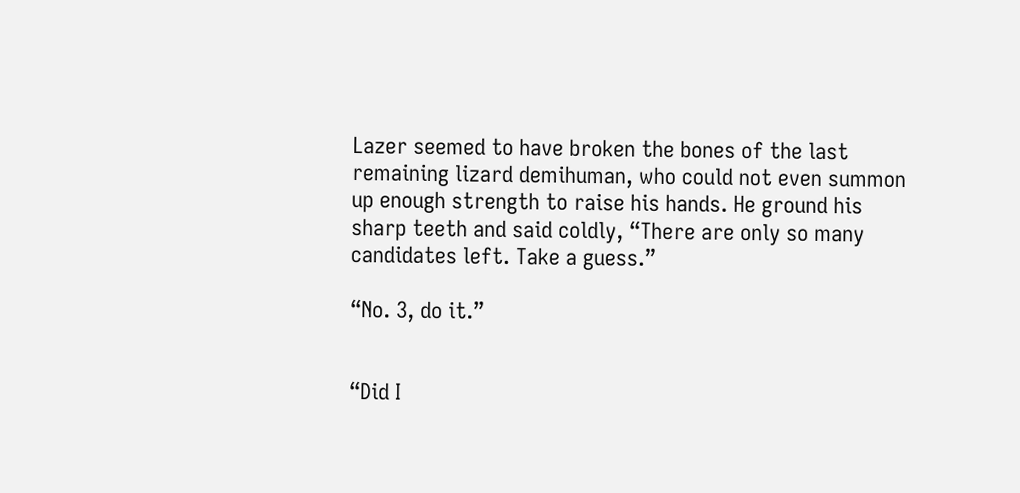Lazer seemed to have broken the bones of the last remaining lizard demihuman, who could not even summon up enough strength to raise his hands. He ground his sharp teeth and said coldly, “There are only so many candidates left. Take a guess.”

“No. 3, do it.”


“Did I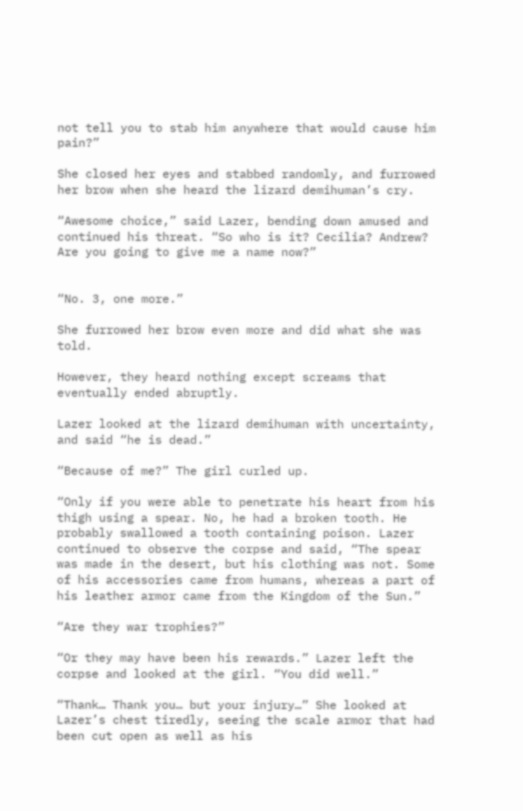not tell you to stab him anywhere that would cause him pain?”

She closed her eyes and stabbed randomly, and furrowed her brow when she heard the lizard demihuman’s cry.

“Awesome choice,” said Lazer, bending down amused and continued his threat. “So who is it? Cecilia? Andrew? Are you going to give me a name now?”


“No. 3, one more.”

She furrowed her brow even more and did what she was told.

However, they heard nothing except screams that eventually ended abruptly.

Lazer looked at the lizard demihuman with uncertainty, and said “he is dead.”

“Because of me?” The girl curled up.

“Only if you were able to penetrate his heart from his thigh using a spear. No, he had a broken tooth. He probably swallowed a tooth containing poison. Lazer continued to observe the corpse and said, “The spear was made in the desert, but his clothing was not. Some of his accessories came from humans, whereas a part of his leather armor came from the Kingdom of the Sun.”

“Are they war trophies?”

“Or they may have been his rewards.” Lazer left the corpse and looked at the girl. “You did well.”

“Thank… Thank you… but your injury…” She looked at Lazer’s chest tiredly, seeing the scale armor that had been cut open as well as his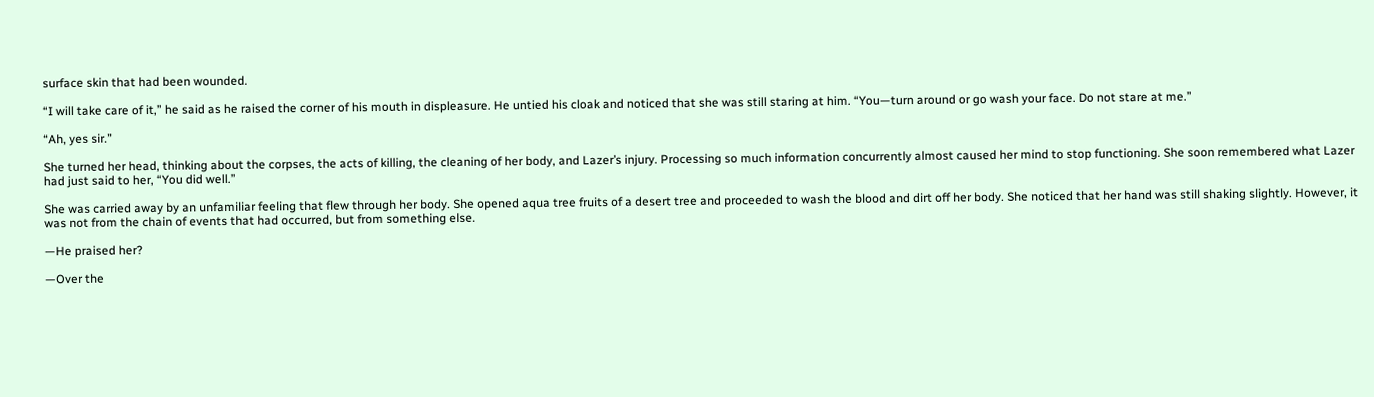surface skin that had been wounded.

“I will take care of it,” he said as he raised the corner of his mouth in displeasure. He untied his cloak and noticed that she was still staring at him. “You—turn around or go wash your face. Do not stare at me.”

“Ah, yes sir.”

She turned her head, thinking about the corpses, the acts of killing, the cleaning of her body, and Lazer’s injury. Processing so much information concurrently almost caused her mind to stop functioning. She soon remembered what Lazer had just said to her, “You did well.”

She was carried away by an unfamiliar feeling that flew through her body. She opened aqua tree fruits of a desert tree and proceeded to wash the blood and dirt off her body. She noticed that her hand was still shaking slightly. However, it was not from the chain of events that had occurred, but from something else.

—He praised her?

—Over the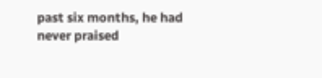past six months, he had never praised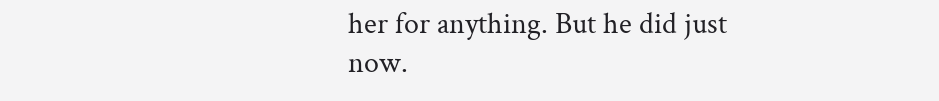her for anything. But he did just now.